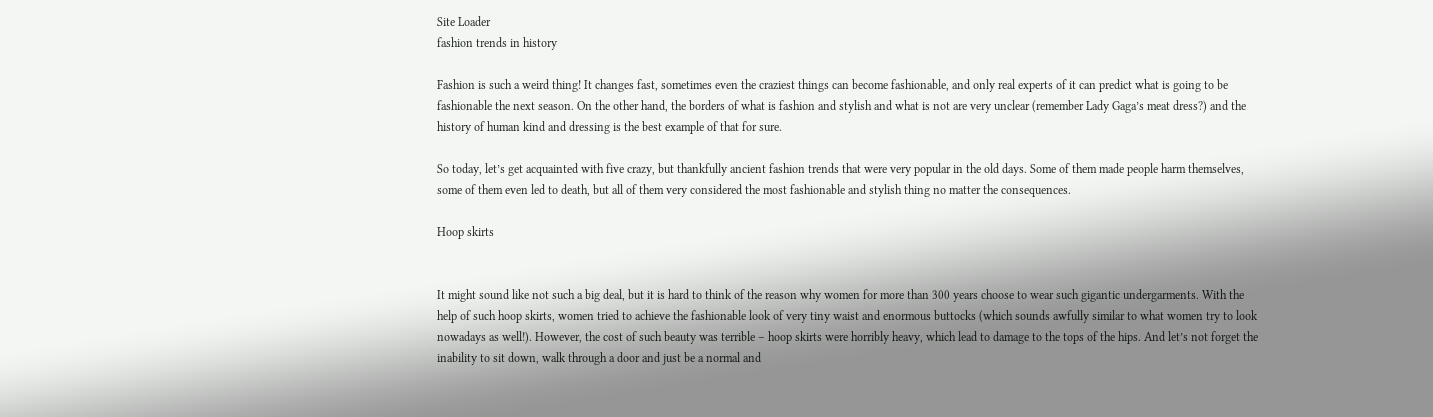Site Loader
fashion trends in history

Fashion is such a weird thing! It changes fast, sometimes even the craziest things can become fashionable, and only real experts of it can predict what is going to be fashionable the next season. On the other hand, the borders of what is fashion and stylish and what is not are very unclear (remember Lady Gaga’s meat dress?) and the history of human kind and dressing is the best example of that for sure.

So today, let’s get acquainted with five crazy, but thankfully ancient fashion trends that were very popular in the old days. Some of them made people harm themselves, some of them even led to death, but all of them very considered the most fashionable and stylish thing no matter the consequences.

Hoop skirts


It might sound like not such a big deal, but it is hard to think of the reason why women for more than 300 years choose to wear such gigantic undergarments. With the help of such hoop skirts, women tried to achieve the fashionable look of very tiny waist and enormous buttocks (which sounds awfully similar to what women try to look nowadays as well!). However, the cost of such beauty was terrible – hoop skirts were horribly heavy, which lead to damage to the tops of the hips. And let’s not forget the inability to sit down, walk through a door and just be a normal and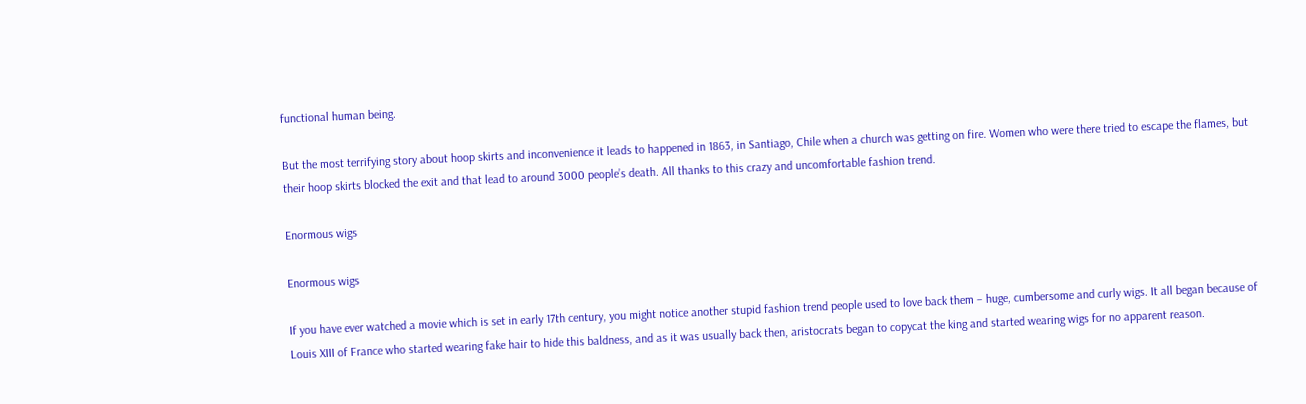functional human being.

But the most terrifying story about hoop skirts and inconvenience it leads to happened in 1863, in Santiago, Chile when a church was getting on fire. Women who were there tried to escape the flames, but their hoop skirts blocked the exit and that lead to around 3000 people’s death. All thanks to this crazy and uncomfortable fashion trend.

Enormous wigs

Enormous wigs

If you have ever watched a movie which is set in early 17th century, you might notice another stupid fashion trend people used to love back them – huge, cumbersome and curly wigs. It all began because of Louis XIII of France who started wearing fake hair to hide this baldness, and as it was usually back then, aristocrats began to copycat the king and started wearing wigs for no apparent reason.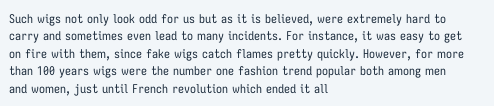Such wigs not only look odd for us but as it is believed, were extremely hard to carry and sometimes even lead to many incidents. For instance, it was easy to get on fire with them, since fake wigs catch flames pretty quickly. However, for more than 100 years wigs were the number one fashion trend popular both among men and women, just until French revolution which ended it all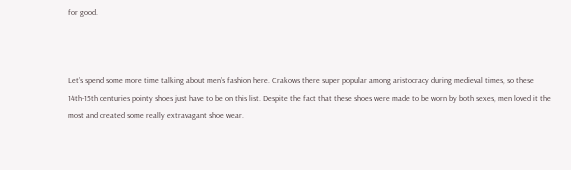for good.



Let’s spend some more time talking about men’s fashion here. Crakows there super popular among aristocracy during medieval times, so these 14th-15th centuries pointy shoes just have to be on this list. Despite the fact that these shoes were made to be worn by both sexes, men loved it the most and created some really extravagant shoe wear.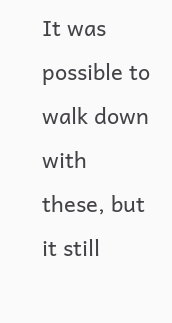It was possible to walk down with these, but it still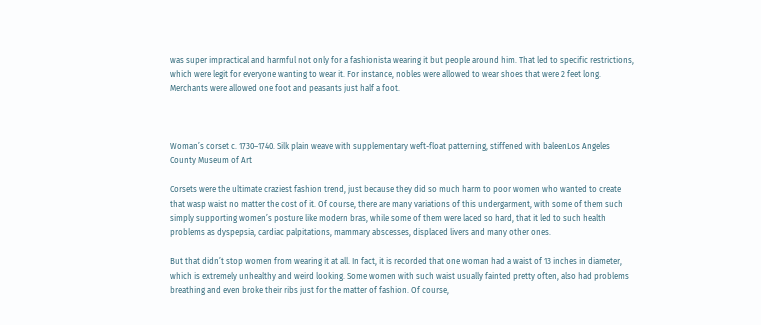was super impractical and harmful not only for a fashionista wearing it but people around him. That led to specific restrictions, which were legit for everyone wanting to wear it. For instance, nobles were allowed to wear shoes that were 2 feet long. Merchants were allowed one foot and peasants just half a foot.



Woman’s corset c. 1730–1740. Silk plain weave with supplementary weft-float patterning, stiffened with baleenLos Angeles County Museum of Art

Corsets were the ultimate craziest fashion trend, just because they did so much harm to poor women who wanted to create that wasp waist no matter the cost of it. Of course, there are many variations of this undergarment, with some of them such simply supporting women’s posture like modern bras, while some of them were laced so hard, that it led to such health problems as dyspepsia, cardiac palpitations, mammary abscesses, displaced livers and many other ones.

But that didn’t stop women from wearing it at all. In fact, it is recorded that one woman had a waist of 13 inches in diameter, which is extremely unhealthy and weird looking. Some women with such waist usually fainted pretty often, also had problems breathing and even broke their ribs just for the matter of fashion. Of course,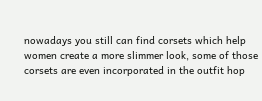nowadays you still can find corsets which help women create a more slimmer look, some of those corsets are even incorporated in the outfit hop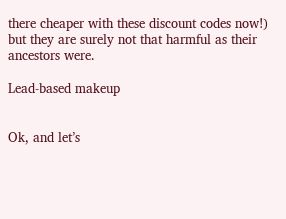there cheaper with these discount codes now!) but they are surely not that harmful as their ancestors were.

Lead-based makeup


Ok, and let’s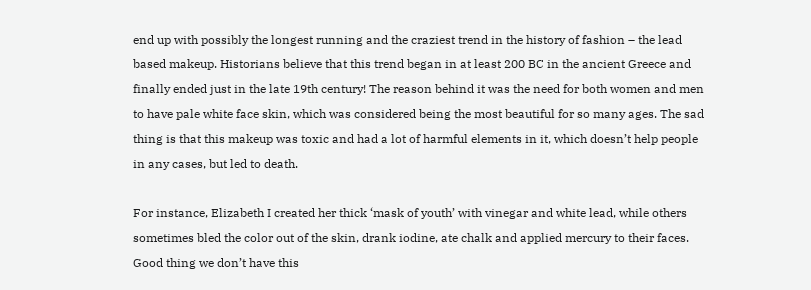end up with possibly the longest running and the craziest trend in the history of fashion – the lead based makeup. Historians believe that this trend began in at least 200 BC in the ancient Greece and finally ended just in the late 19th century! The reason behind it was the need for both women and men to have pale white face skin, which was considered being the most beautiful for so many ages. The sad thing is that this makeup was toxic and had a lot of harmful elements in it, which doesn’t help people in any cases, but led to death.

For instance, Elizabeth I created her thick ‘mask of youth’ with vinegar and white lead, while others sometimes bled the color out of the skin, drank iodine, ate chalk and applied mercury to their faces. Good thing we don’t have this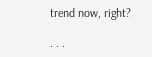trend now, right?

. . .